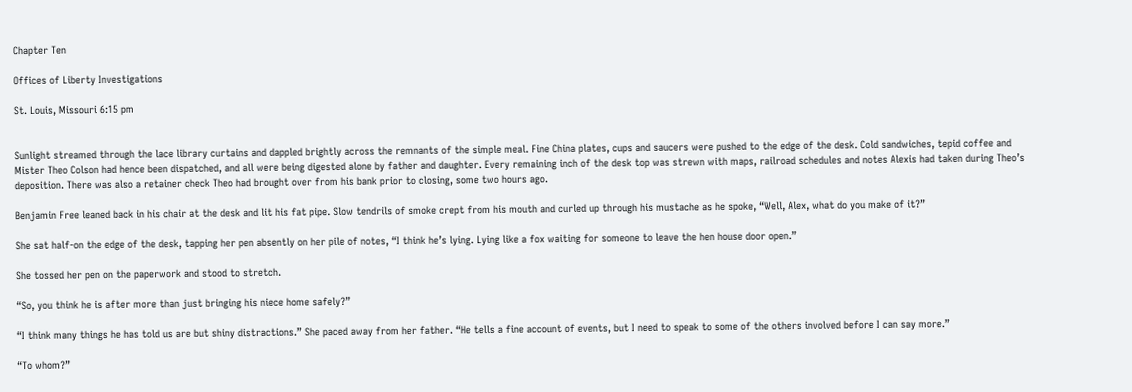Chapter Ten

Offices of Liberty Investigations

St. Louis, Missouri 6:15 pm


Sunlight streamed through the lace library curtains and dappled brightly across the remnants of the simple meal. Fine China plates, cups and saucers were pushed to the edge of the desk. Cold sandwiches, tepid coffee and Mister Theo Colson had hence been dispatched, and all were being digested alone by father and daughter. Every remaining inch of the desk top was strewn with maps, railroad schedules and notes Alexis had taken during Theo’s deposition. There was also a retainer check Theo had brought over from his bank prior to closing, some two hours ago.

Benjamin Free leaned back in his chair at the desk and lit his fat pipe. Slow tendrils of smoke crept from his mouth and curled up through his mustache as he spoke, “Well, Alex, what do you make of it?”

She sat half-on the edge of the desk, tapping her pen absently on her pile of notes, “I think he’s lying. Lying like a fox waiting for someone to leave the hen house door open.”

She tossed her pen on the paperwork and stood to stretch.

“So, you think he is after more than just bringing his niece home safely?”

“I think many things he has told us are but shiny distractions.” She paced away from her father. “He tells a fine account of events, but I need to speak to some of the others involved before I can say more.”

“To whom?”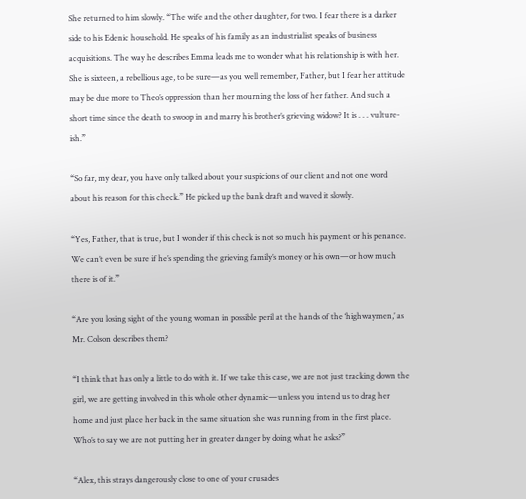She returned to him slowly. “The wife and the other daughter, for two. I fear there is a darker side to his Edenic household. He speaks of his family as an industrialist speaks of business acquisitions. The way he describes Emma leads me to wonder what his relationship is with her. She is sixteen, a rebellious age, to be sure—as you well remember, Father, but I fear her attitude may be due more to Theo’s oppression than her mourning the loss of her father. And such a short time since the death to swoop in and marry his brother’s grieving widow? It is . . . vulture-ish.”

“So far, my dear, you have only talked about your suspicions of our client and not one word about his reason for this check.” He picked up the bank draft and waved it slowly.

“Yes, Father, that is true, but I wonder if this check is not so much his payment or his penance. We can’t even be sure if he’s spending the grieving family’s money or his own—or how much there is of it.”

“Are you losing sight of the young woman in possible peril at the hands of the ‘highwaymen,’ as Mr. Colson describes them?

“I think that has only a little to do with it. If we take this case, we are not just tracking down the girl, we are getting involved in this whole other dynamic—unless you intend us to drag her home and just place her back in the same situation she was running from in the first place. Who’s to say we are not putting her in greater danger by doing what he asks?”

“Alex, this strays dangerously close to one of your crusades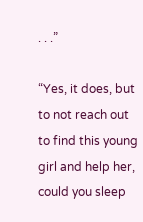. . .”

“Yes, it does, but to not reach out to find this young girl and help her, could you sleep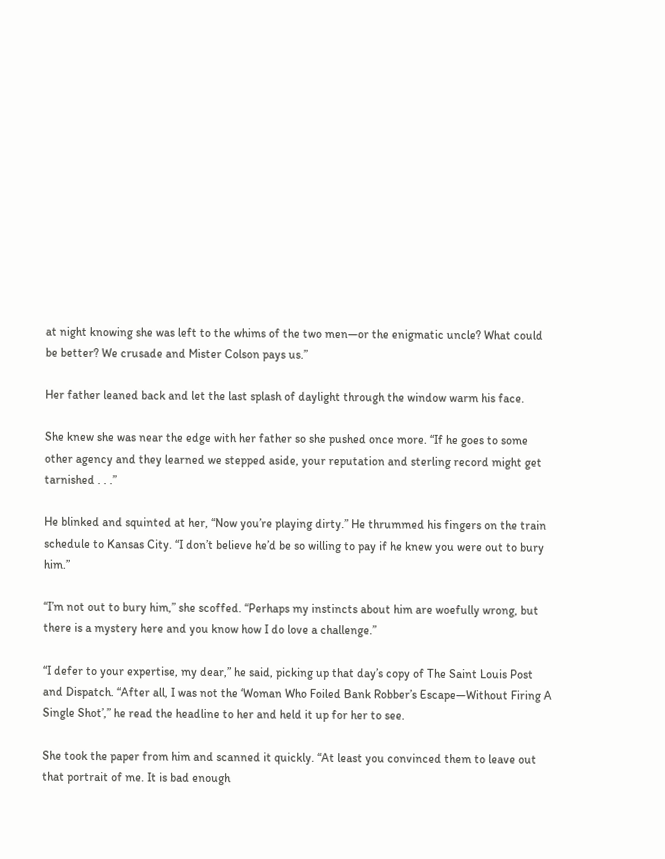at night knowing she was left to the whims of the two men—or the enigmatic uncle? What could be better? We crusade and Mister Colson pays us.”

Her father leaned back and let the last splash of daylight through the window warm his face.

She knew she was near the edge with her father so she pushed once more. “If he goes to some other agency and they learned we stepped aside, your reputation and sterling record might get tarnished . . .”

He blinked and squinted at her, “Now you’re playing dirty.” He thrummed his fingers on the train schedule to Kansas City. “I don’t believe he’d be so willing to pay if he knew you were out to bury him.”

“I’m not out to bury him,” she scoffed. “Perhaps my instincts about him are woefully wrong, but there is a mystery here and you know how I do love a challenge.”

“I defer to your expertise, my dear,” he said, picking up that day’s copy of The Saint Louis Post and Dispatch. “After all, I was not the ‘Woman Who Foiled Bank Robber’s Escape—Without Firing A Single Shot’,” he read the headline to her and held it up for her to see.

She took the paper from him and scanned it quickly. “At least you convinced them to leave out that portrait of me. It is bad enough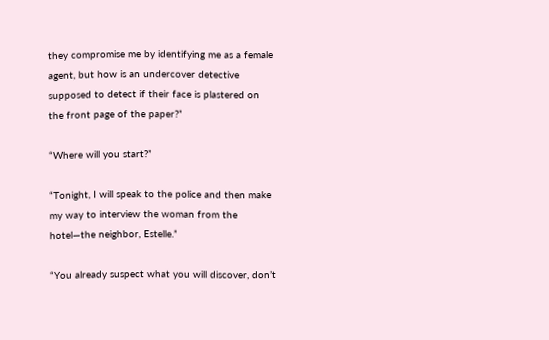they compromise me by identifying me as a female agent, but how is an undercover detective supposed to detect if their face is plastered on the front page of the paper?”

“Where will you start?”

“Tonight, I will speak to the police and then make my way to interview the woman from the hotel—the neighbor, Estelle.”

“You already suspect what you will discover, don’t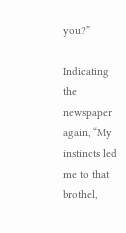you?”

Indicating the newspaper again, “My instincts led me to that brothel,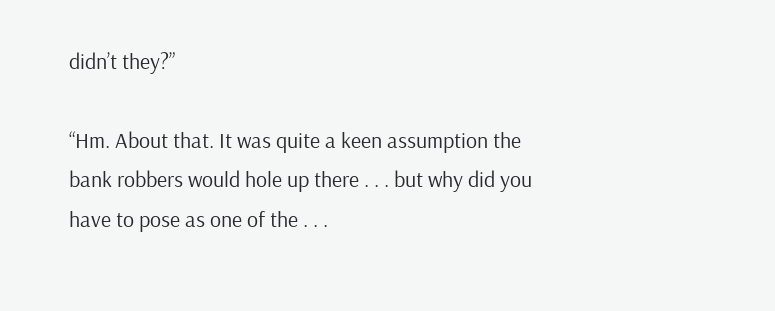didn’t they?”

“Hm. About that. It was quite a keen assumption the bank robbers would hole up there . . . but why did you have to pose as one of the . . .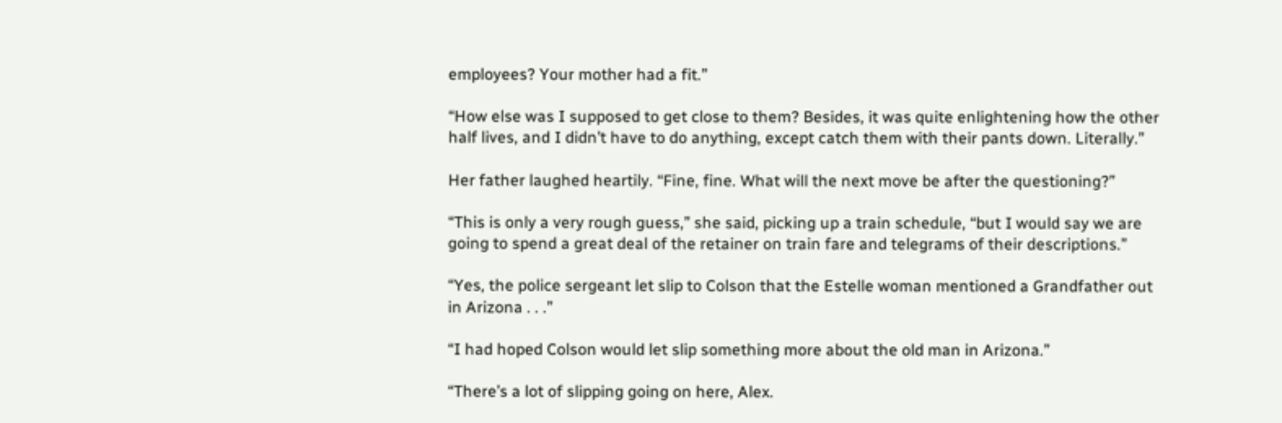employees? Your mother had a fit.”

“How else was I supposed to get close to them? Besides, it was quite enlightening how the other half lives, and I didn’t have to do anything, except catch them with their pants down. Literally.”

Her father laughed heartily. “Fine, fine. What will the next move be after the questioning?”

“This is only a very rough guess,” she said, picking up a train schedule, “but I would say we are going to spend a great deal of the retainer on train fare and telegrams of their descriptions.”

“Yes, the police sergeant let slip to Colson that the Estelle woman mentioned a Grandfather out in Arizona . . .”

“I had hoped Colson would let slip something more about the old man in Arizona.”

“There’s a lot of slipping going on here, Alex.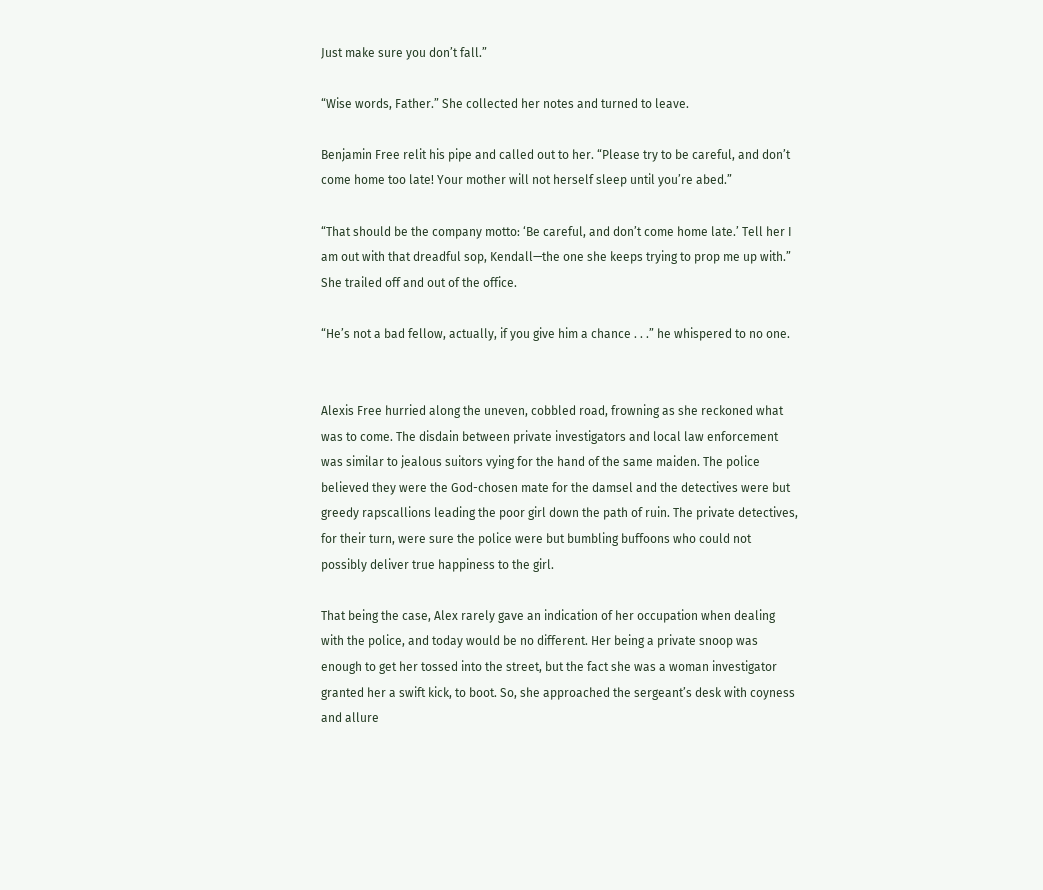Just make sure you don’t fall.”

“Wise words, Father.” She collected her notes and turned to leave.

Benjamin Free relit his pipe and called out to her. “Please try to be careful, and don’t come home too late! Your mother will not herself sleep until you’re abed.”

“That should be the company motto: ‘Be careful, and don’t come home late.’ Tell her I am out with that dreadful sop, Kendall—the one she keeps trying to prop me up with.” She trailed off and out of the office.

“He’s not a bad fellow, actually, if you give him a chance . . .” he whispered to no one.


Alexis Free hurried along the uneven, cobbled road, frowning as she reckoned what was to come. The disdain between private investigators and local law enforcement was similar to jealous suitors vying for the hand of the same maiden. The police believed they were the God-chosen mate for the damsel and the detectives were but greedy rapscallions leading the poor girl down the path of ruin. The private detectives, for their turn, were sure the police were but bumbling buffoons who could not possibly deliver true happiness to the girl.

That being the case, Alex rarely gave an indication of her occupation when dealing with the police, and today would be no different. Her being a private snoop was enough to get her tossed into the street, but the fact she was a woman investigator granted her a swift kick, to boot. So, she approached the sergeant’s desk with coyness and allure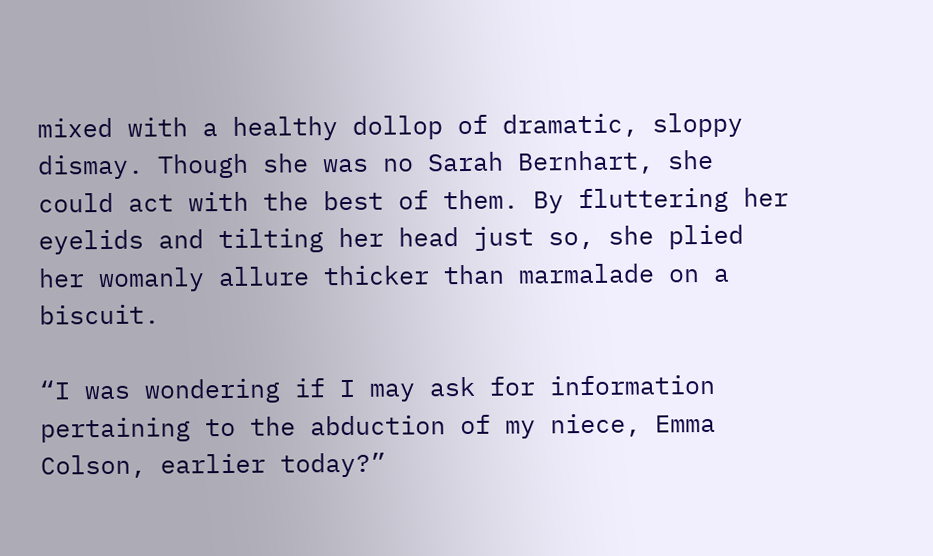mixed with a healthy dollop of dramatic, sloppy dismay. Though she was no Sarah Bernhart, she could act with the best of them. By fluttering her eyelids and tilting her head just so, she plied her womanly allure thicker than marmalade on a biscuit.

“I was wondering if I may ask for information pertaining to the abduction of my niece, Emma Colson, earlier today?”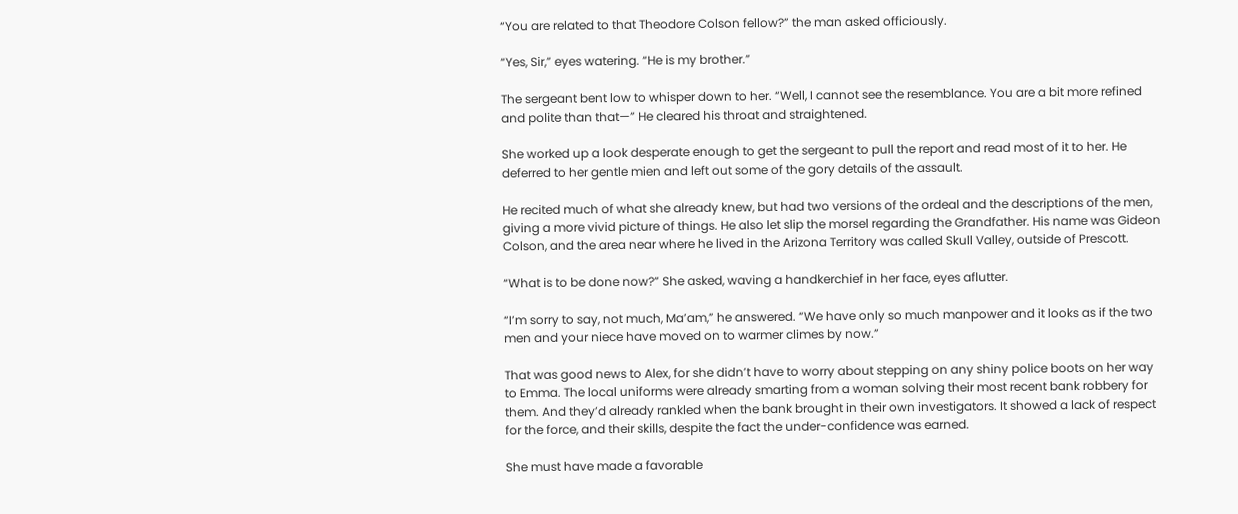“You are related to that Theodore Colson fellow?” the man asked officiously.

“Yes, Sir,” eyes watering. “He is my brother.”

The sergeant bent low to whisper down to her. “Well, I cannot see the resemblance. You are a bit more refined and polite than that—” He cleared his throat and straightened.

She worked up a look desperate enough to get the sergeant to pull the report and read most of it to her. He deferred to her gentle mien and left out some of the gory details of the assault.

He recited much of what she already knew, but had two versions of the ordeal and the descriptions of the men, giving a more vivid picture of things. He also let slip the morsel regarding the Grandfather. His name was Gideon Colson, and the area near where he lived in the Arizona Territory was called Skull Valley, outside of Prescott.

“What is to be done now?” She asked, waving a handkerchief in her face, eyes aflutter.

“I’m sorry to say, not much, Ma’am,” he answered. “We have only so much manpower and it looks as if the two men and your niece have moved on to warmer climes by now.”

That was good news to Alex, for she didn’t have to worry about stepping on any shiny police boots on her way to Emma. The local uniforms were already smarting from a woman solving their most recent bank robbery for them. And they’d already rankled when the bank brought in their own investigators. It showed a lack of respect for the force, and their skills, despite the fact the under-confidence was earned.

She must have made a favorable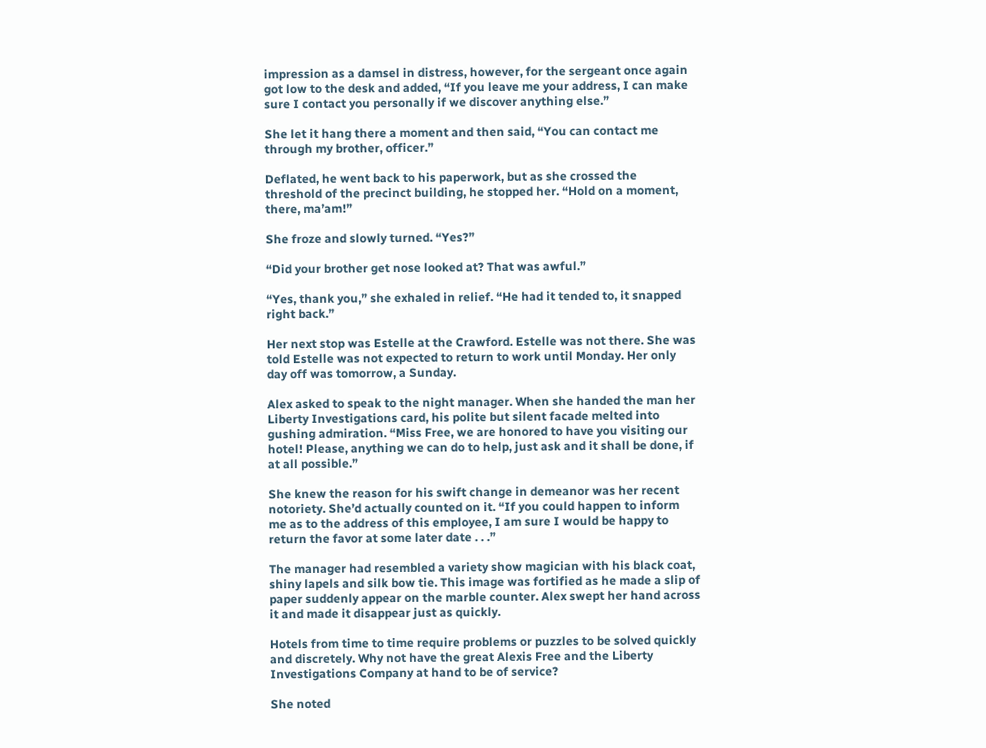impression as a damsel in distress, however, for the sergeant once again got low to the desk and added, “If you leave me your address, I can make sure I contact you personally if we discover anything else.”

She let it hang there a moment and then said, “You can contact me through my brother, officer.”

Deflated, he went back to his paperwork, but as she crossed the threshold of the precinct building, he stopped her. “Hold on a moment, there, ma’am!”

She froze and slowly turned. “Yes?”

“Did your brother get nose looked at? That was awful.”

“Yes, thank you,” she exhaled in relief. “He had it tended to, it snapped right back.”

Her next stop was Estelle at the Crawford. Estelle was not there. She was told Estelle was not expected to return to work until Monday. Her only day off was tomorrow, a Sunday.

Alex asked to speak to the night manager. When she handed the man her Liberty Investigations card, his polite but silent facade melted into gushing admiration. “Miss Free, we are honored to have you visiting our hotel! Please, anything we can do to help, just ask and it shall be done, if at all possible.”

She knew the reason for his swift change in demeanor was her recent notoriety. She’d actually counted on it. “If you could happen to inform me as to the address of this employee, I am sure I would be happy to return the favor at some later date . . .”

The manager had resembled a variety show magician with his black coat, shiny lapels and silk bow tie. This image was fortified as he made a slip of paper suddenly appear on the marble counter. Alex swept her hand across it and made it disappear just as quickly.

Hotels from time to time require problems or puzzles to be solved quickly and discretely. Why not have the great Alexis Free and the Liberty Investigations Company at hand to be of service?

She noted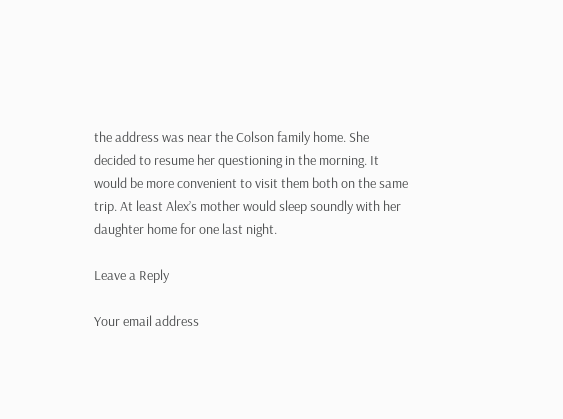the address was near the Colson family home. She decided to resume her questioning in the morning. It would be more convenient to visit them both on the same trip. At least Alex’s mother would sleep soundly with her daughter home for one last night.

Leave a Reply

Your email address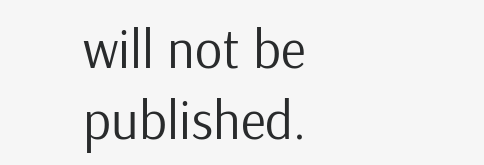will not be published.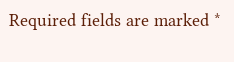Required fields are marked *